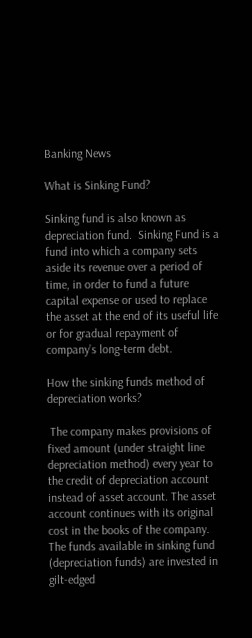Banking News

What is Sinking Fund?

Sinking fund is also known as depreciation fund.  Sinking Fund is a fund into which a company sets aside its revenue over a period of time, in order to fund a future capital expense or used to replace the asset at the end of its useful life or for gradual repayment of company’s long-term debt.

How the sinking funds method of depreciation works?

 The company makes provisions of fixed amount (under straight line depreciation method) every year to the credit of depreciation account instead of asset account. The asset account continues with its original cost in the books of the company. The funds available in sinking fund (depreciation funds) are invested in gilt-edged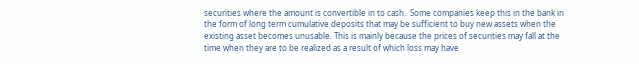securities where the amount is convertible in to cash.  Some companies keep this in the bank in the form of long term cumulative deposits that may be sufficient to buy new assets when the existing asset becomes unusable. This is mainly because the prices of securities may fall at the time when they are to be realized as a result of which loss may have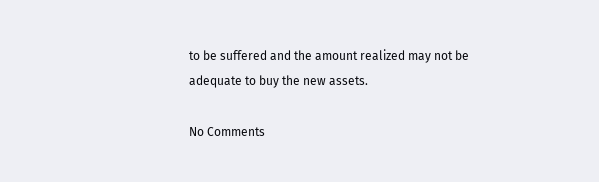to be suffered and the amount realized may not be adequate to buy the new assets.

No Comments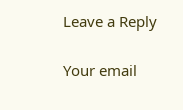Leave a Reply

Your email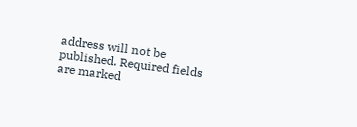address will not be published. Required fields are marked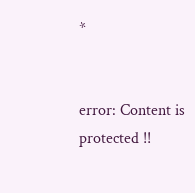*


error: Content is protected !!